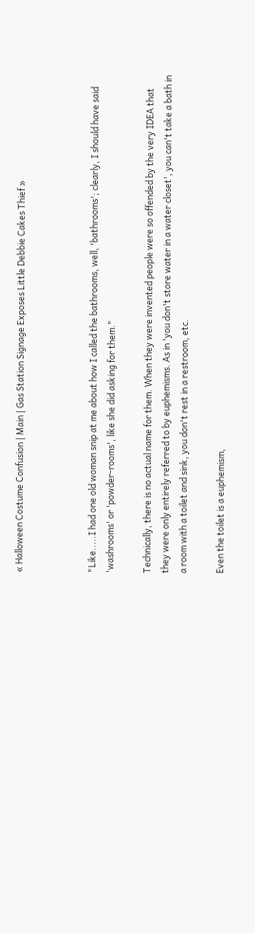« Halloween Costume Confusion | Main | Gas Station Signage Exposes Little Debbie Cakes Thief »



"Like.....I had one old woman snip at me about how I called the bathrooms, well, 'bathrooms'; clearly, I should have said 'washrooms' or 'powder-rooms', like she did asking for them."

Technically, there is no actual name for them. When they were invented people were so offended by the very IDEA that they were only entirely referred to by euphemisms. As in 'you don't store water in a water closet', you can't take a bath in a room with a toilet and sink, you don't rest in a restroom, etc.

Even the toilet is a euphemism,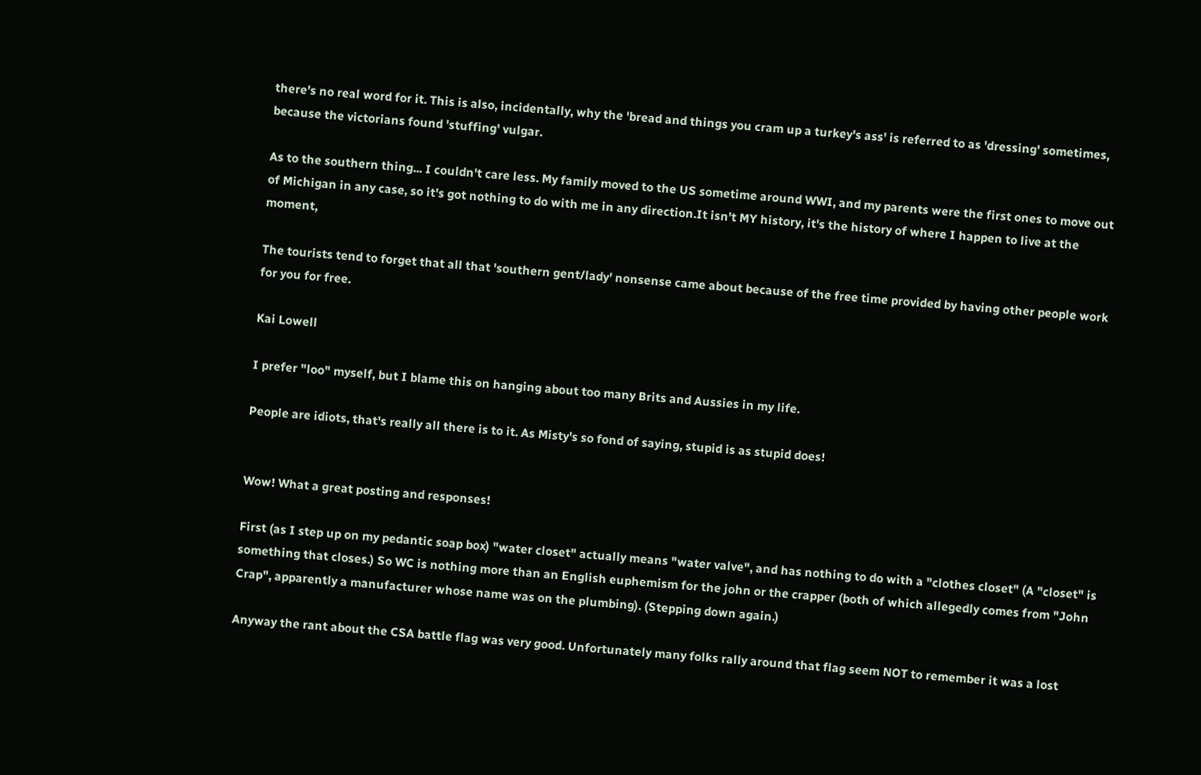there's no real word for it. This is also, incidentally, why the 'bread and things you cram up a turkey's ass' is referred to as 'dressing' sometimes, because the victorians found 'stuffing' vulgar.

As to the southern thing... I couldn't care less. My family moved to the US sometime around WWI, and my parents were the first ones to move out of Michigan in any case, so it's got nothing to do with me in any direction.It isn't MY history, it's the history of where I happen to live at the moment,

The tourists tend to forget that all that 'southern gent/lady' nonsense came about because of the free time provided by having other people work for you for free.

Kai Lowell

I prefer "loo" myself, but I blame this on hanging about too many Brits and Aussies in my life.

People are idiots, that's really all there is to it. As Misty's so fond of saying, stupid is as stupid does!


Wow! What a great posting and responses!

First (as I step up on my pedantic soap box) "water closet" actually means "water valve", and has nothing to do with a "clothes closet" (A "closet" is something that closes.) So WC is nothing more than an English euphemism for the john or the crapper (both of which allegedly comes from "John Crap", apparently a manufacturer whose name was on the plumbing). (Stepping down again.)

Anyway the rant about the CSA battle flag was very good. Unfortunately many folks rally around that flag seem NOT to remember it was a lost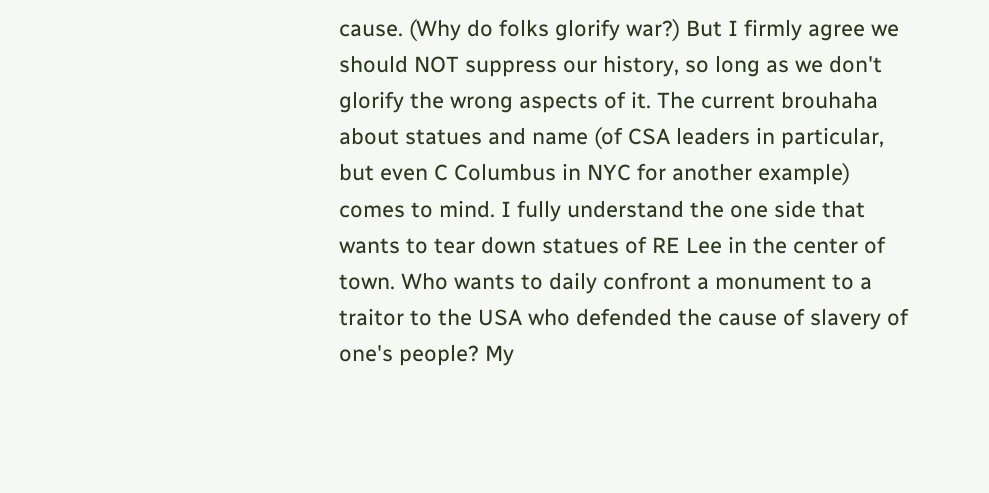cause. (Why do folks glorify war?) But I firmly agree we should NOT suppress our history, so long as we don't glorify the wrong aspects of it. The current brouhaha about statues and name (of CSA leaders in particular, but even C Columbus in NYC for another example) comes to mind. I fully understand the one side that wants to tear down statues of RE Lee in the center of town. Who wants to daily confront a monument to a traitor to the USA who defended the cause of slavery of one's people? My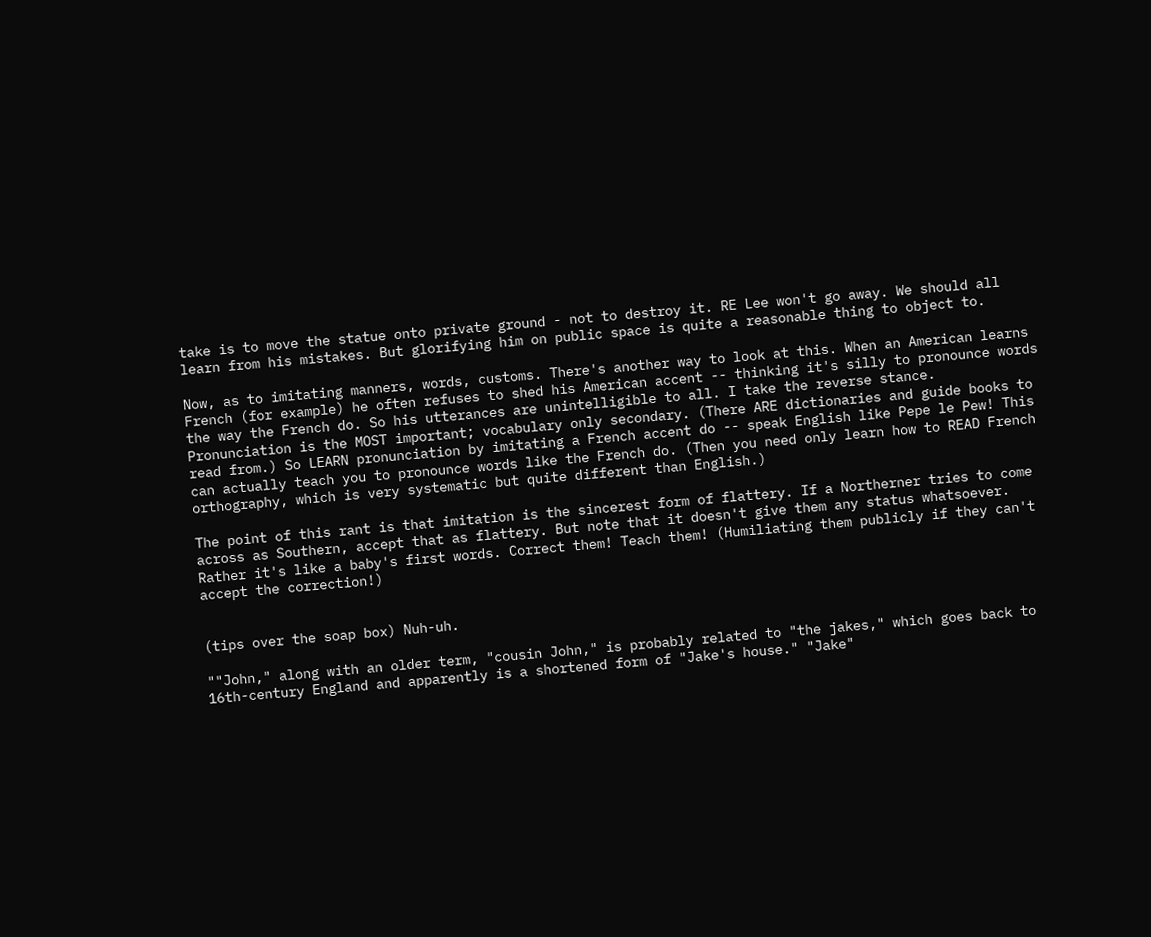take is to move the statue onto private ground - not to destroy it. RE Lee won't go away. We should all learn from his mistakes. But glorifying him on public space is quite a reasonable thing to object to.

Now, as to imitating manners, words, customs. There's another way to look at this. When an American learns French (for example) he often refuses to shed his American accent -- thinking it's silly to pronounce words the way the French do. So his utterances are unintelligible to all. I take the reverse stance. Pronunciation is the MOST important; vocabulary only secondary. (There ARE dictionaries and guide books to read from.) So LEARN pronunciation by imitating a French accent do -- speak English like Pepe le Pew! This can actually teach you to pronounce words like the French do. (Then you need only learn how to READ French orthography, which is very systematic but quite different than English.)

The point of this rant is that imitation is the sincerest form of flattery. If a Northerner tries to come across as Southern, accept that as flattery. But note that it doesn't give them any status whatsoever. Rather it's like a baby's first words. Correct them! Teach them! (Humiliating them publicly if they can't accept the correction!)


(tips over the soap box) Nuh-uh.

""John," along with an older term, "cousin John," is probably related to "the jakes," which goes back to 16th-century England and apparently is a shortened form of "Jake's house." "Jake"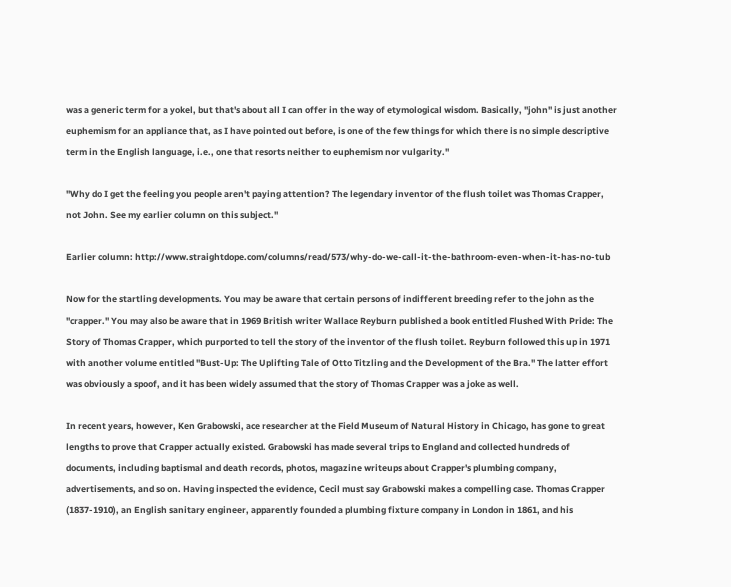was a generic term for a yokel, but that's about all I can offer in the way of etymological wisdom. Basically, "john" is just another euphemism for an appliance that, as I have pointed out before, is one of the few things for which there is no simple descriptive term in the English language, i.e., one that resorts neither to euphemism nor vulgarity."

"Why do I get the feeling you people aren't paying attention? The legendary inventor of the flush toilet was Thomas Crapper, not John. See my earlier column on this subject."

Earlier column: http://www.straightdope.com/columns/read/573/why-do-we-call-it-the-bathroom-even-when-it-has-no-tub

Now for the startling developments. You may be aware that certain persons of indifferent breeding refer to the john as the "crapper." You may also be aware that in 1969 British writer Wallace Reyburn published a book entitled Flushed With Pride: The Story of Thomas Crapper, which purported to tell the story of the inventor of the flush toilet. Reyburn followed this up in 1971 with another volume entitled "Bust-Up: The Uplifting Tale of Otto Titzling and the Development of the Bra." The latter effort was obviously a spoof, and it has been widely assumed that the story of Thomas Crapper was a joke as well.

In recent years, however, Ken Grabowski, ace researcher at the Field Museum of Natural History in Chicago, has gone to great lengths to prove that Crapper actually existed. Grabowski has made several trips to England and collected hundreds of documents, including baptismal and death records, photos, magazine writeups about Crapper's plumbing company, advertisements, and so on. Having inspected the evidence, Cecil must say Grabowski makes a compelling case. Thomas Crapper (1837-1910), an English sanitary engineer, apparently founded a plumbing fixture company in London in 1861, and his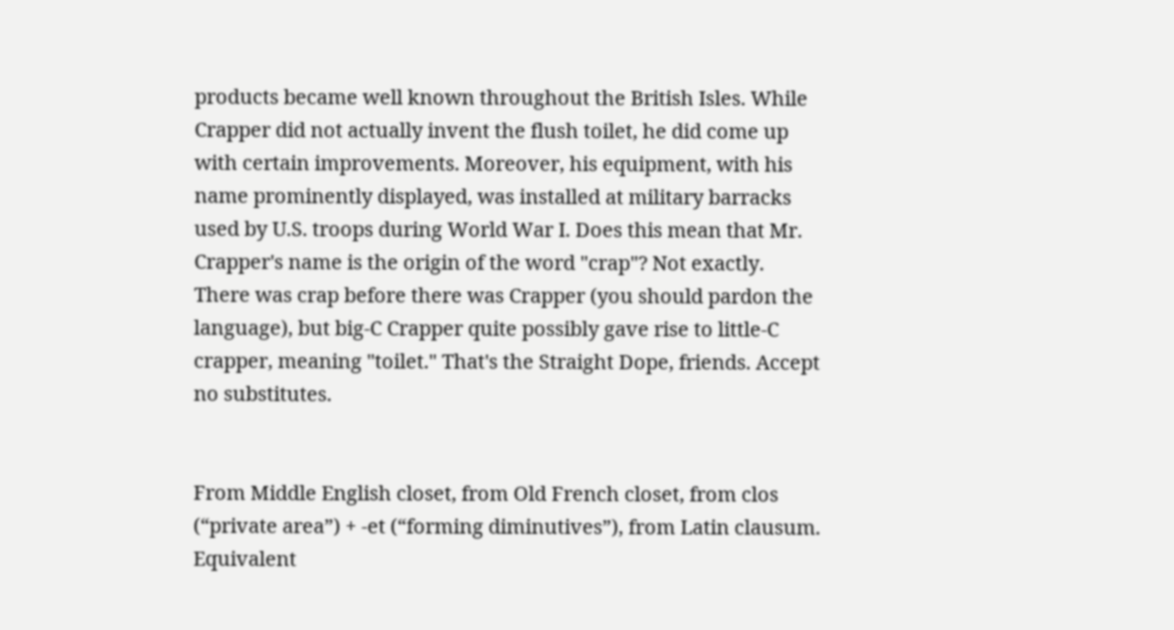products became well known throughout the British Isles. While Crapper did not actually invent the flush toilet, he did come up with certain improvements. Moreover, his equipment, with his name prominently displayed, was installed at military barracks used by U.S. troops during World War I. Does this mean that Mr. Crapper's name is the origin of the word "crap"? Not exactly. There was crap before there was Crapper (you should pardon the language), but big-C Crapper quite possibly gave rise to little-C crapper, meaning "toilet." That's the Straight Dope, friends. Accept no substitutes.


From Middle English closet, from Old French closet, from clos (“private area”) + -et (“forming diminutives”), from Latin clausum. Equivalent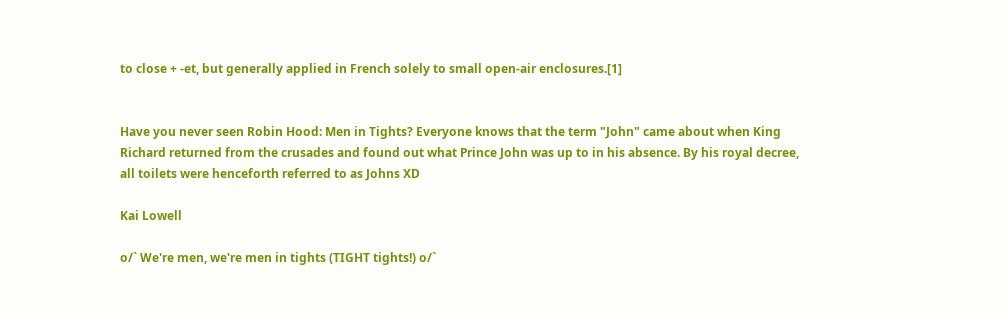to close + -et, but generally applied in French solely to small open-air enclosures.[1]


Have you never seen Robin Hood: Men in Tights? Everyone knows that the term "John" came about when King Richard returned from the crusades and found out what Prince John was up to in his absence. By his royal decree, all toilets were henceforth referred to as Johns XD

Kai Lowell

o/` We're men, we're men in tights (TIGHT tights!) o/`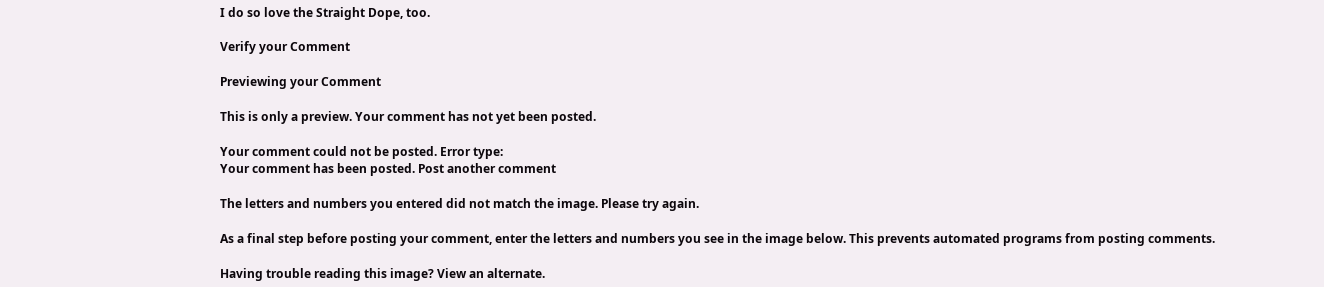I do so love the Straight Dope, too.

Verify your Comment

Previewing your Comment

This is only a preview. Your comment has not yet been posted.

Your comment could not be posted. Error type:
Your comment has been posted. Post another comment

The letters and numbers you entered did not match the image. Please try again.

As a final step before posting your comment, enter the letters and numbers you see in the image below. This prevents automated programs from posting comments.

Having trouble reading this image? View an alternate.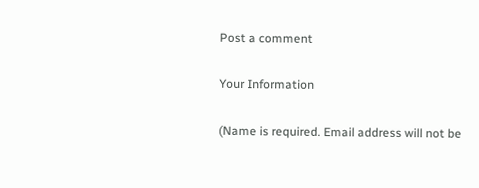Post a comment

Your Information

(Name is required. Email address will not be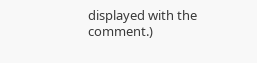displayed with the comment.)